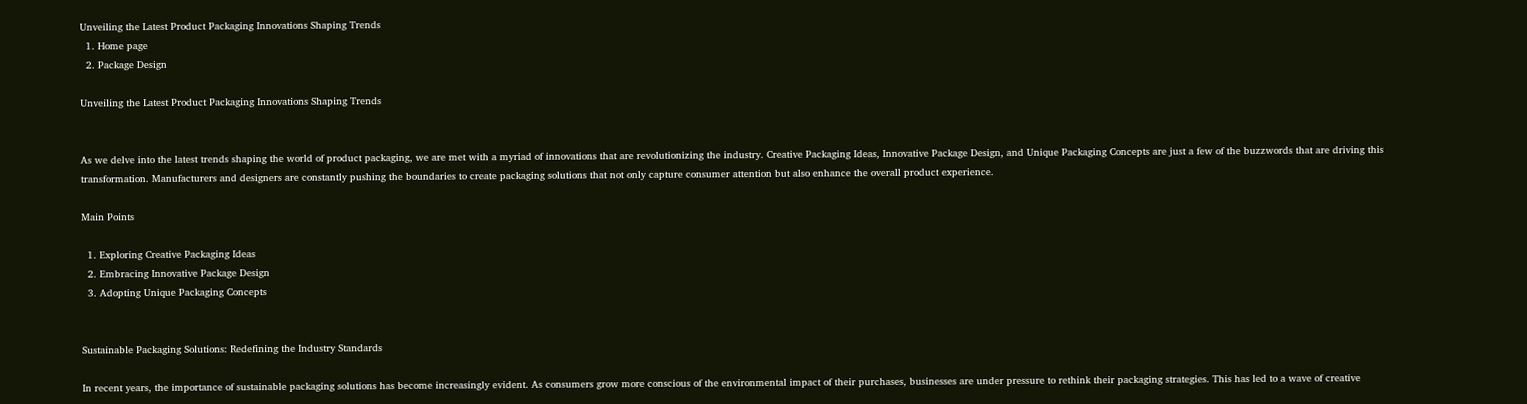Unveiling the Latest Product Packaging Innovations Shaping Trends
  1. Home page
  2. Package Design

Unveiling the Latest Product Packaging Innovations Shaping Trends


As we delve into the latest trends shaping the world of product packaging, we are met with a myriad of innovations that are revolutionizing the industry. Creative Packaging Ideas, Innovative Package Design, and Unique Packaging Concepts are just a few of the buzzwords that are driving this transformation. Manufacturers and designers are constantly pushing the boundaries to create packaging solutions that not only capture consumer attention but also enhance the overall product experience.

Main Points

  1. Exploring Creative Packaging Ideas
  2. Embracing Innovative Package Design
  3. Adopting Unique Packaging Concepts


Sustainable Packaging Solutions: Redefining the Industry Standards

In recent years, the importance of sustainable packaging solutions has become increasingly evident. As consumers grow more conscious of the environmental impact of their purchases, businesses are under pressure to rethink their packaging strategies. This has led to a wave of creative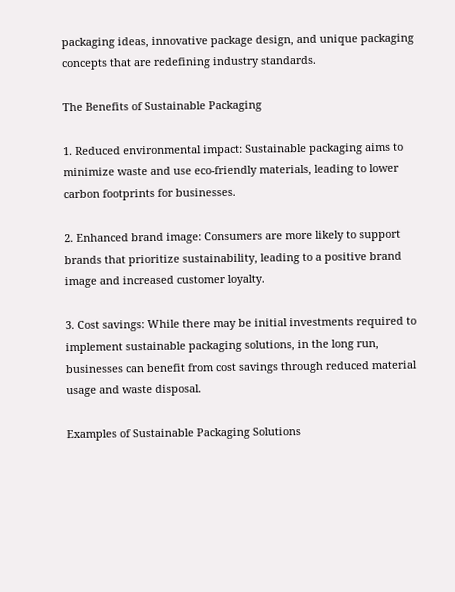packaging ideas, innovative package design, and unique packaging concepts that are redefining industry standards.

The Benefits of Sustainable Packaging

1. Reduced environmental impact: Sustainable packaging aims to minimize waste and use eco-friendly materials, leading to lower carbon footprints for businesses.

2. Enhanced brand image: Consumers are more likely to support brands that prioritize sustainability, leading to a positive brand image and increased customer loyalty.

3. Cost savings: While there may be initial investments required to implement sustainable packaging solutions, in the long run, businesses can benefit from cost savings through reduced material usage and waste disposal.

Examples of Sustainable Packaging Solutions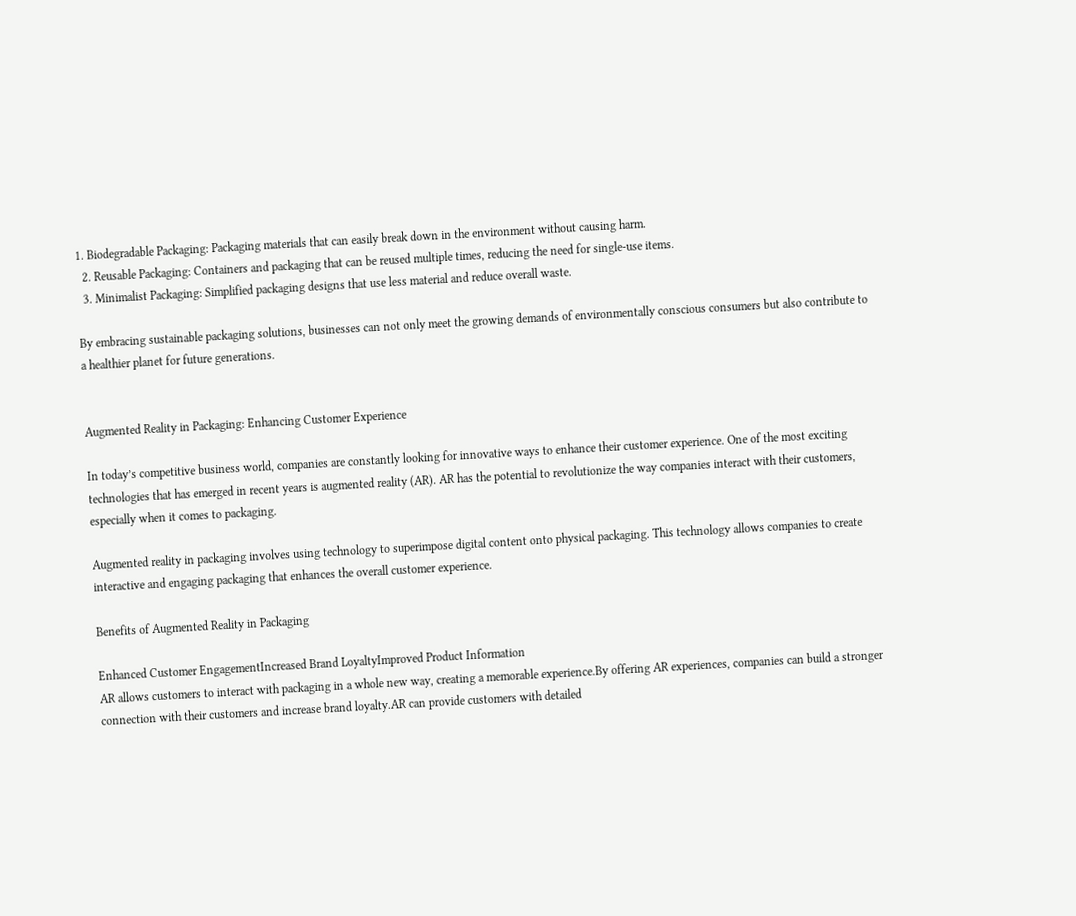1. Biodegradable Packaging: Packaging materials that can easily break down in the environment without causing harm.
  2. Reusable Packaging: Containers and packaging that can be reused multiple times, reducing the need for single-use items.
  3. Minimalist Packaging: Simplified packaging designs that use less material and reduce overall waste.

By embracing sustainable packaging solutions, businesses can not only meet the growing demands of environmentally conscious consumers but also contribute to a healthier planet for future generations.


Augmented Reality in Packaging: Enhancing Customer Experience

In today’s competitive business world, companies are constantly looking for innovative ways to enhance their customer experience. One of the most exciting technologies that has emerged in recent years is augmented reality (AR). AR has the potential to revolutionize the way companies interact with their customers, especially when it comes to packaging.

Augmented reality in packaging involves using technology to superimpose digital content onto physical packaging. This technology allows companies to create interactive and engaging packaging that enhances the overall customer experience.

Benefits of Augmented Reality in Packaging

Enhanced Customer EngagementIncreased Brand LoyaltyImproved Product Information
AR allows customers to interact with packaging in a whole new way, creating a memorable experience.By offering AR experiences, companies can build a stronger connection with their customers and increase brand loyalty.AR can provide customers with detailed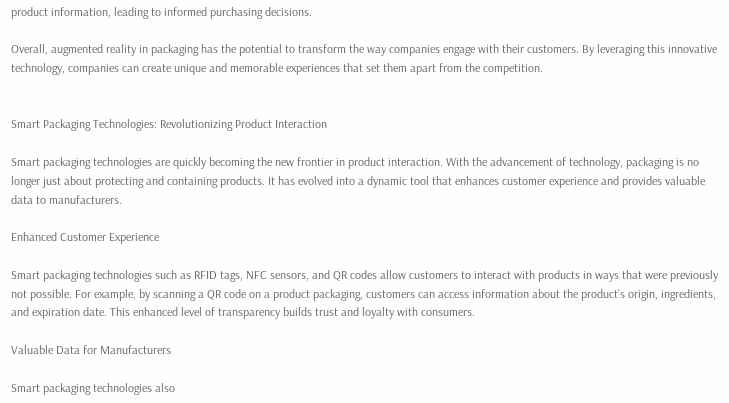product information, leading to informed purchasing decisions.

Overall, augmented reality in packaging has the potential to transform the way companies engage with their customers. By leveraging this innovative technology, companies can create unique and memorable experiences that set them apart from the competition.


Smart Packaging Technologies: Revolutionizing Product Interaction

Smart packaging technologies are quickly becoming the new frontier in product interaction. With the advancement of technology, packaging is no longer just about protecting and containing products. It has evolved into a dynamic tool that enhances customer experience and provides valuable data to manufacturers.

Enhanced Customer Experience

Smart packaging technologies such as RFID tags, NFC sensors, and QR codes allow customers to interact with products in ways that were previously not possible. For example, by scanning a QR code on a product packaging, customers can access information about the product’s origin, ingredients, and expiration date. This enhanced level of transparency builds trust and loyalty with consumers.

Valuable Data for Manufacturers

Smart packaging technologies also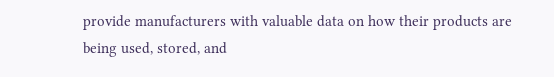provide manufacturers with valuable data on how their products are being used, stored, and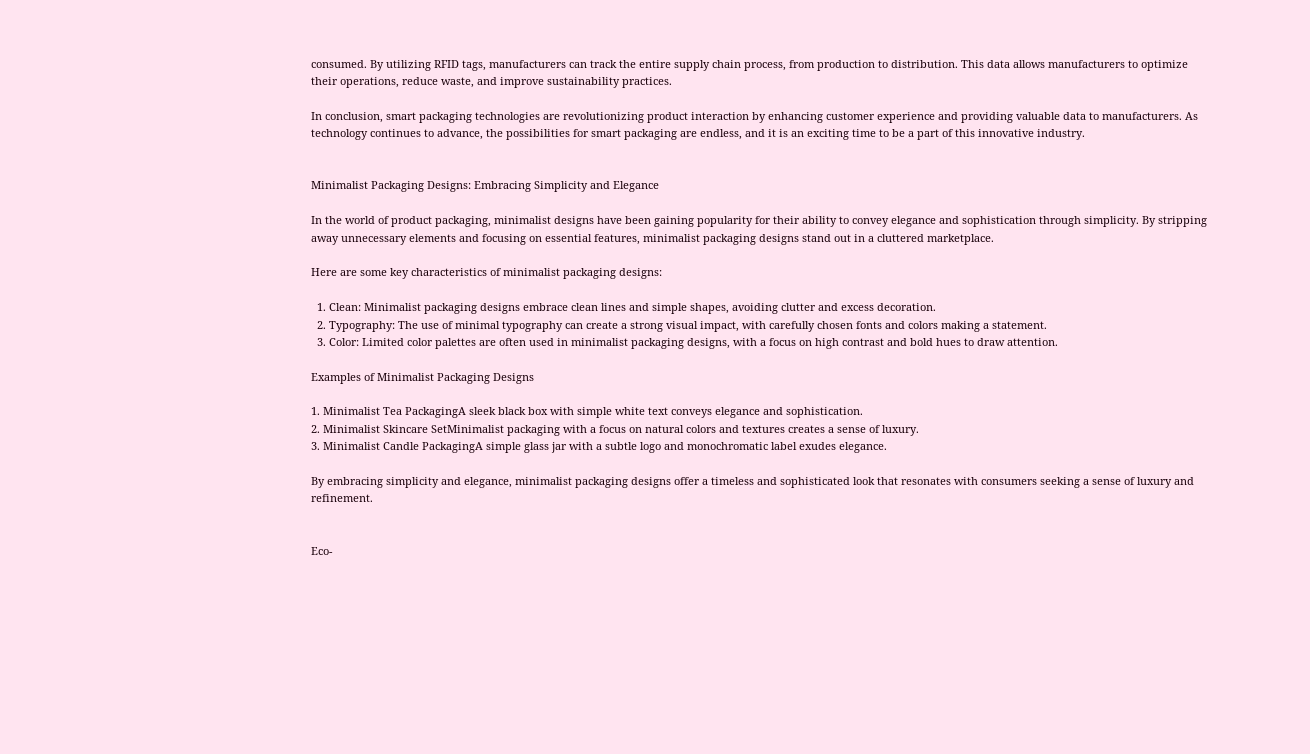consumed. By utilizing RFID tags, manufacturers can track the entire supply chain process, from production to distribution. This data allows manufacturers to optimize their operations, reduce waste, and improve sustainability practices.

In conclusion, smart packaging technologies are revolutionizing product interaction by enhancing customer experience and providing valuable data to manufacturers. As technology continues to advance, the possibilities for smart packaging are endless, and it is an exciting time to be a part of this innovative industry.


Minimalist Packaging Designs: Embracing Simplicity and Elegance

In the world of product packaging, minimalist designs have been gaining popularity for their ability to convey elegance and sophistication through simplicity. By stripping away unnecessary elements and focusing on essential features, minimalist packaging designs stand out in a cluttered marketplace.

Here are some key characteristics of minimalist packaging designs:

  1. Clean: Minimalist packaging designs embrace clean lines and simple shapes, avoiding clutter and excess decoration.
  2. Typography: The use of minimal typography can create a strong visual impact, with carefully chosen fonts and colors making a statement.
  3. Color: Limited color palettes are often used in minimalist packaging designs, with a focus on high contrast and bold hues to draw attention.

Examples of Minimalist Packaging Designs

1. Minimalist Tea PackagingA sleek black box with simple white text conveys elegance and sophistication.
2. Minimalist Skincare SetMinimalist packaging with a focus on natural colors and textures creates a sense of luxury.
3. Minimalist Candle PackagingA simple glass jar with a subtle logo and monochromatic label exudes elegance.

By embracing simplicity and elegance, minimalist packaging designs offer a timeless and sophisticated look that resonates with consumers seeking a sense of luxury and refinement.


Eco-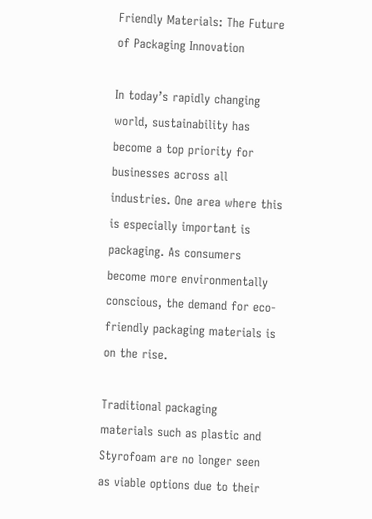Friendly Materials: The Future of Packaging Innovation

In today’s rapidly changing world, sustainability has become a top priority for businesses across all industries. One area where this is especially important is packaging. As consumers become more environmentally conscious, the demand for eco-friendly packaging materials is on the rise.

Traditional packaging materials such as plastic and Styrofoam are no longer seen as viable options due to their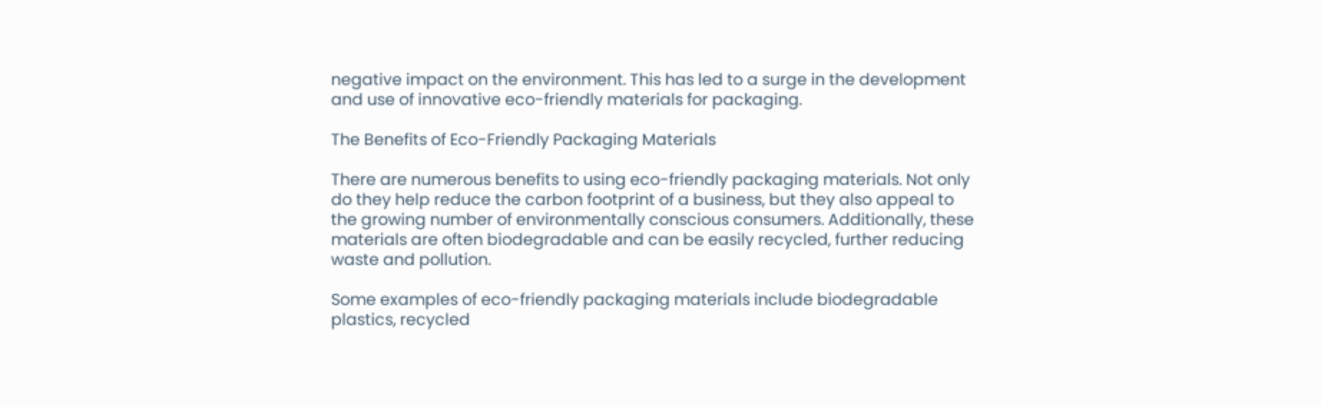negative impact on the environment. This has led to a surge in the development and use of innovative eco-friendly materials for packaging.

The Benefits of Eco-Friendly Packaging Materials

There are numerous benefits to using eco-friendly packaging materials. Not only do they help reduce the carbon footprint of a business, but they also appeal to the growing number of environmentally conscious consumers. Additionally, these materials are often biodegradable and can be easily recycled, further reducing waste and pollution.

Some examples of eco-friendly packaging materials include biodegradable plastics, recycled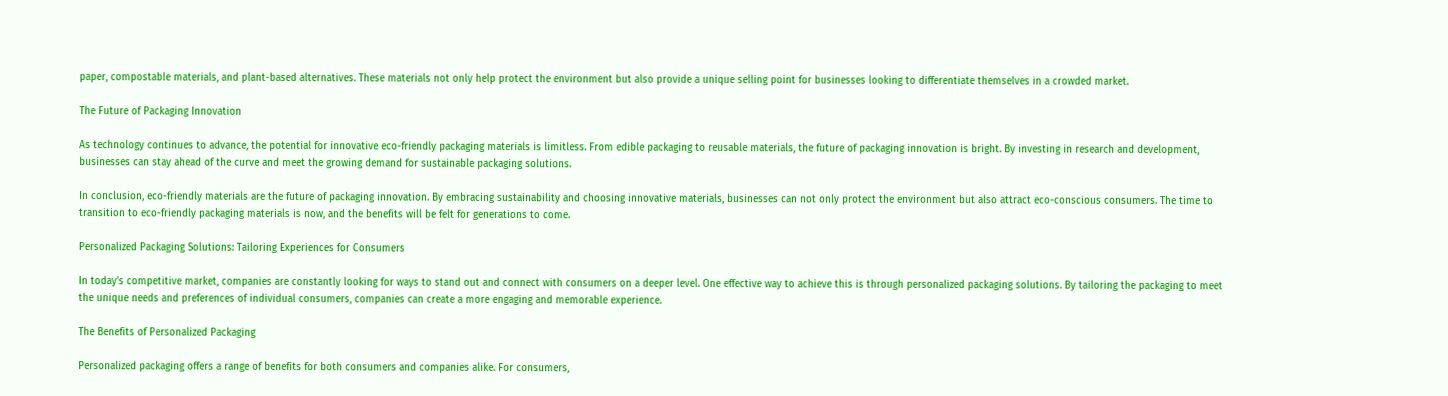paper, compostable materials, and plant-based alternatives. These materials not only help protect the environment but also provide a unique selling point for businesses looking to differentiate themselves in a crowded market.

The Future of Packaging Innovation

As technology continues to advance, the potential for innovative eco-friendly packaging materials is limitless. From edible packaging to reusable materials, the future of packaging innovation is bright. By investing in research and development, businesses can stay ahead of the curve and meet the growing demand for sustainable packaging solutions.

In conclusion, eco-friendly materials are the future of packaging innovation. By embracing sustainability and choosing innovative materials, businesses can not only protect the environment but also attract eco-conscious consumers. The time to transition to eco-friendly packaging materials is now, and the benefits will be felt for generations to come.

Personalized Packaging Solutions: Tailoring Experiences for Consumers

In today’s competitive market, companies are constantly looking for ways to stand out and connect with consumers on a deeper level. One effective way to achieve this is through personalized packaging solutions. By tailoring the packaging to meet the unique needs and preferences of individual consumers, companies can create a more engaging and memorable experience.

The Benefits of Personalized Packaging

Personalized packaging offers a range of benefits for both consumers and companies alike. For consumers,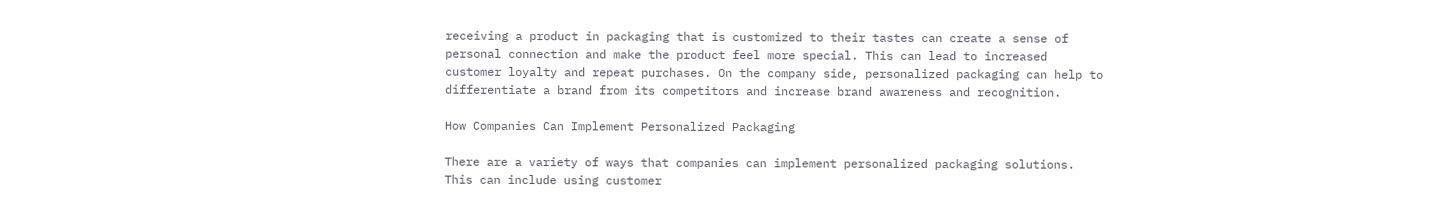receiving a product in packaging that is customized to their tastes can create a sense of personal connection and make the product feel more special. This can lead to increased customer loyalty and repeat purchases. On the company side, personalized packaging can help to differentiate a brand from its competitors and increase brand awareness and recognition.

How Companies Can Implement Personalized Packaging

There are a variety of ways that companies can implement personalized packaging solutions. This can include using customer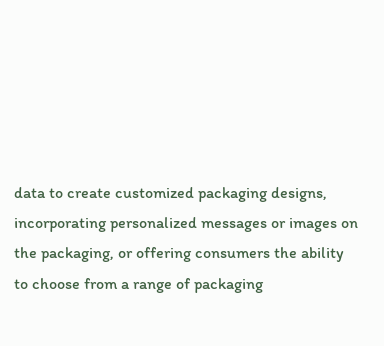data to create customized packaging designs, incorporating personalized messages or images on the packaging, or offering consumers the ability to choose from a range of packaging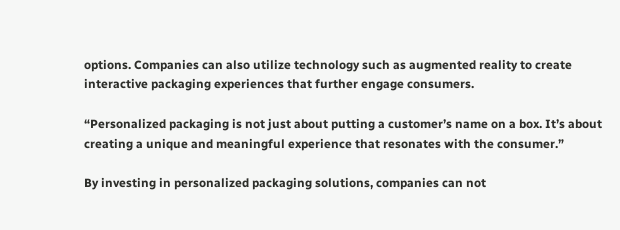options. Companies can also utilize technology such as augmented reality to create interactive packaging experiences that further engage consumers.

“Personalized packaging is not just about putting a customer’s name on a box. It’s about creating a unique and meaningful experience that resonates with the consumer.”

By investing in personalized packaging solutions, companies can not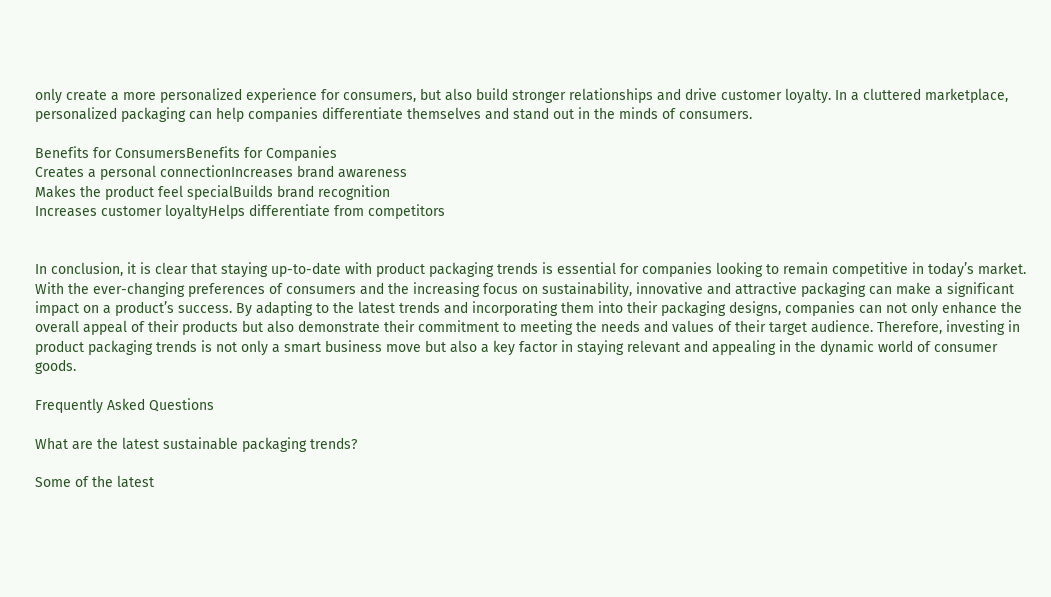only create a more personalized experience for consumers, but also build stronger relationships and drive customer loyalty. In a cluttered marketplace, personalized packaging can help companies differentiate themselves and stand out in the minds of consumers.

Benefits for ConsumersBenefits for Companies
Creates a personal connectionIncreases brand awareness
Makes the product feel specialBuilds brand recognition
Increases customer loyaltyHelps differentiate from competitors


In conclusion, it is clear that staying up-to-date with product packaging trends is essential for companies looking to remain competitive in today’s market. With the ever-changing preferences of consumers and the increasing focus on sustainability, innovative and attractive packaging can make a significant impact on a product’s success. By adapting to the latest trends and incorporating them into their packaging designs, companies can not only enhance the overall appeal of their products but also demonstrate their commitment to meeting the needs and values of their target audience. Therefore, investing in product packaging trends is not only a smart business move but also a key factor in staying relevant and appealing in the dynamic world of consumer goods.

Frequently Asked Questions

What are the latest sustainable packaging trends?

Some of the latest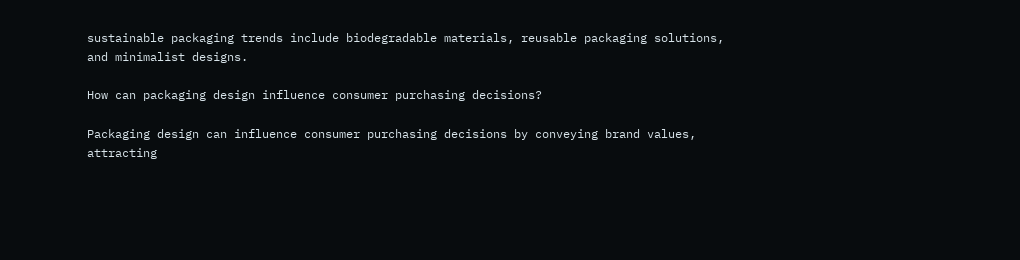sustainable packaging trends include biodegradable materials, reusable packaging solutions, and minimalist designs.

How can packaging design influence consumer purchasing decisions?

Packaging design can influence consumer purchasing decisions by conveying brand values, attracting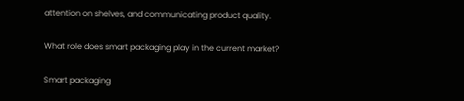attention on shelves, and communicating product quality.

What role does smart packaging play in the current market?

Smart packaging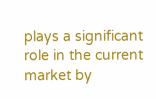plays a significant role in the current market by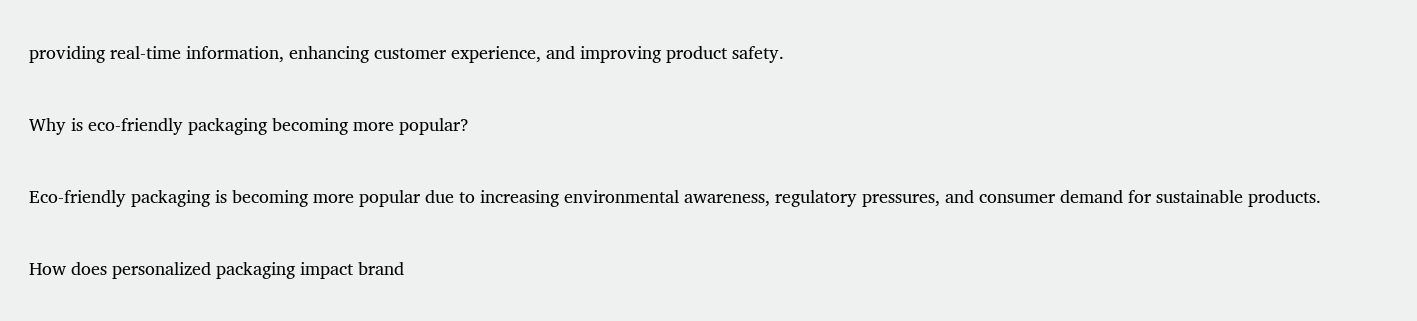providing real-time information, enhancing customer experience, and improving product safety.

Why is eco-friendly packaging becoming more popular?

Eco-friendly packaging is becoming more popular due to increasing environmental awareness, regulatory pressures, and consumer demand for sustainable products.

How does personalized packaging impact brand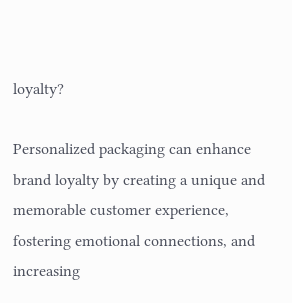loyalty?

Personalized packaging can enhance brand loyalty by creating a unique and memorable customer experience, fostering emotional connections, and increasing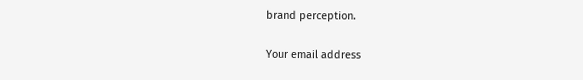brand perception.

Your email address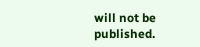will not be published.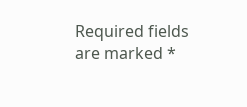Required fields are marked *